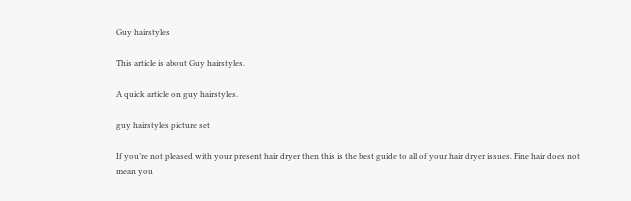Guy hairstyles

This article is about Guy hairstyles.

A quick article on guy hairstyles.

guy hairstyles picture set

If you’re not pleased with your present hair dryer then this is the best guide to all of your hair dryer issues. Fine hair does not mean you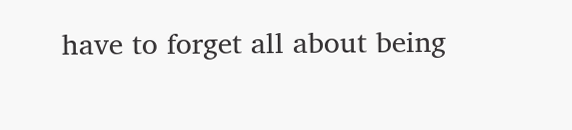have to forget all about being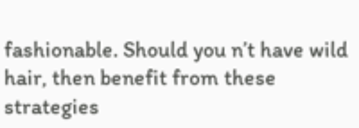fashionable. Should you n’t have wild hair, then benefit from these strategies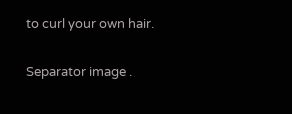to curl your own hair.

Separator image .